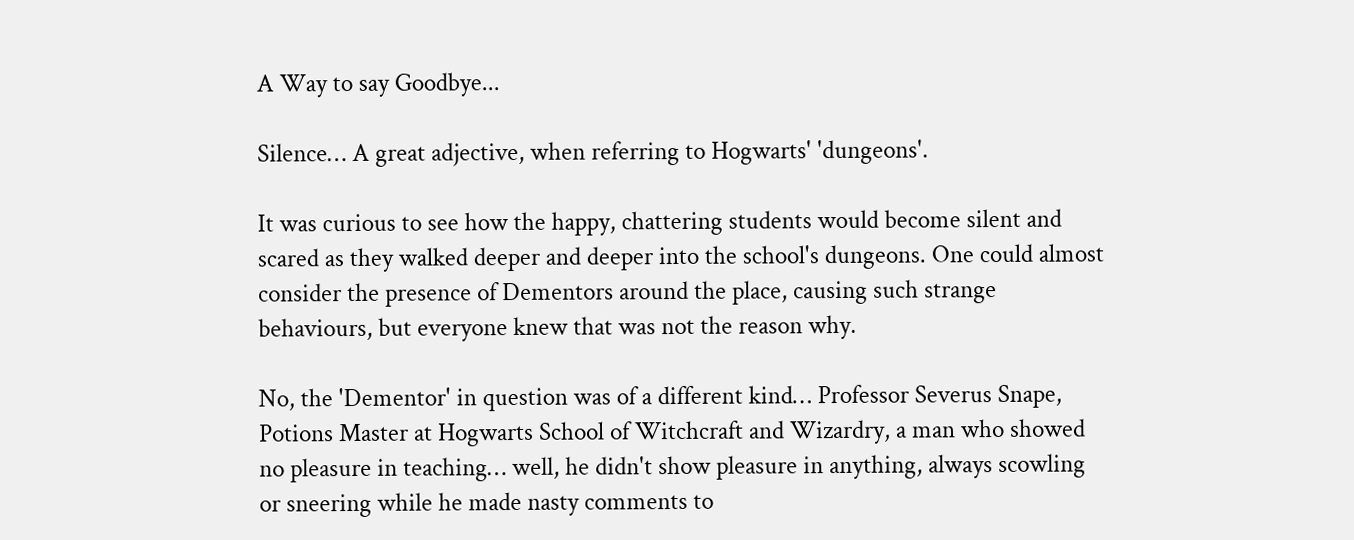A Way to say Goodbye...

Silence… A great adjective, when referring to Hogwarts' 'dungeons'.

It was curious to see how the happy, chattering students would become silent and scared as they walked deeper and deeper into the school's dungeons. One could almost consider the presence of Dementors around the place, causing such strange behaviours, but everyone knew that was not the reason why.

No, the 'Dementor' in question was of a different kind… Professor Severus Snape, Potions Master at Hogwarts School of Witchcraft and Wizardry, a man who showed no pleasure in teaching… well, he didn't show pleasure in anything, always scowling or sneering while he made nasty comments to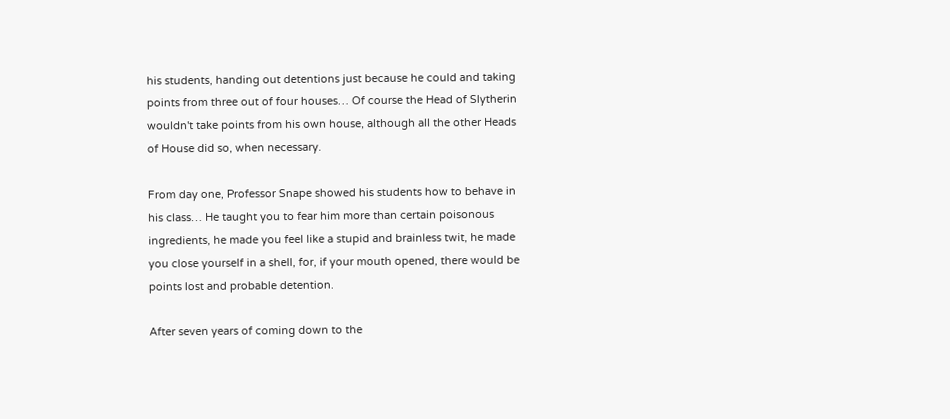his students, handing out detentions just because he could and taking points from three out of four houses… Of course the Head of Slytherin wouldn't take points from his own house, although all the other Heads of House did so, when necessary.

From day one, Professor Snape showed his students how to behave in his class… He taught you to fear him more than certain poisonous ingredients, he made you feel like a stupid and brainless twit, he made you close yourself in a shell, for, if your mouth opened, there would be points lost and probable detention.

After seven years of coming down to the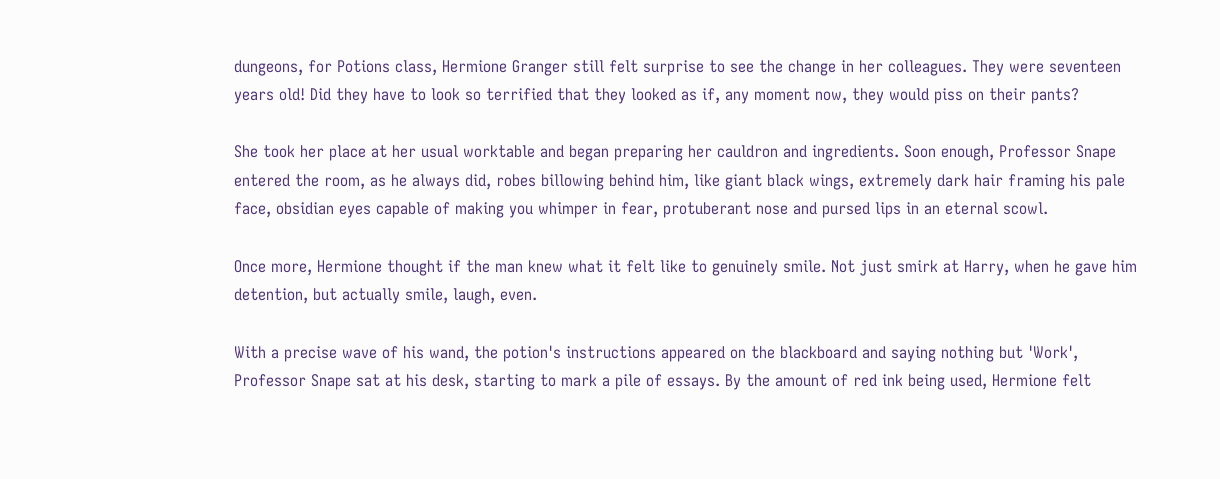dungeons, for Potions class, Hermione Granger still felt surprise to see the change in her colleagues. They were seventeen years old! Did they have to look so terrified that they looked as if, any moment now, they would piss on their pants?

She took her place at her usual worktable and began preparing her cauldron and ingredients. Soon enough, Professor Snape entered the room, as he always did, robes billowing behind him, like giant black wings, extremely dark hair framing his pale face, obsidian eyes capable of making you whimper in fear, protuberant nose and pursed lips in an eternal scowl.

Once more, Hermione thought if the man knew what it felt like to genuinely smile. Not just smirk at Harry, when he gave him detention, but actually smile, laugh, even.

With a precise wave of his wand, the potion's instructions appeared on the blackboard and saying nothing but 'Work', Professor Snape sat at his desk, starting to mark a pile of essays. By the amount of red ink being used, Hermione felt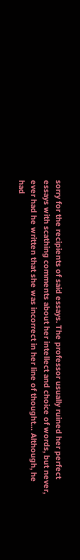sorry for the recipients of said essays. The professor usually ruined her perfect essays with scathing comments about her intellect and choice of words, but never, ever had he written that she was incorrect in her line of thought… Although, he had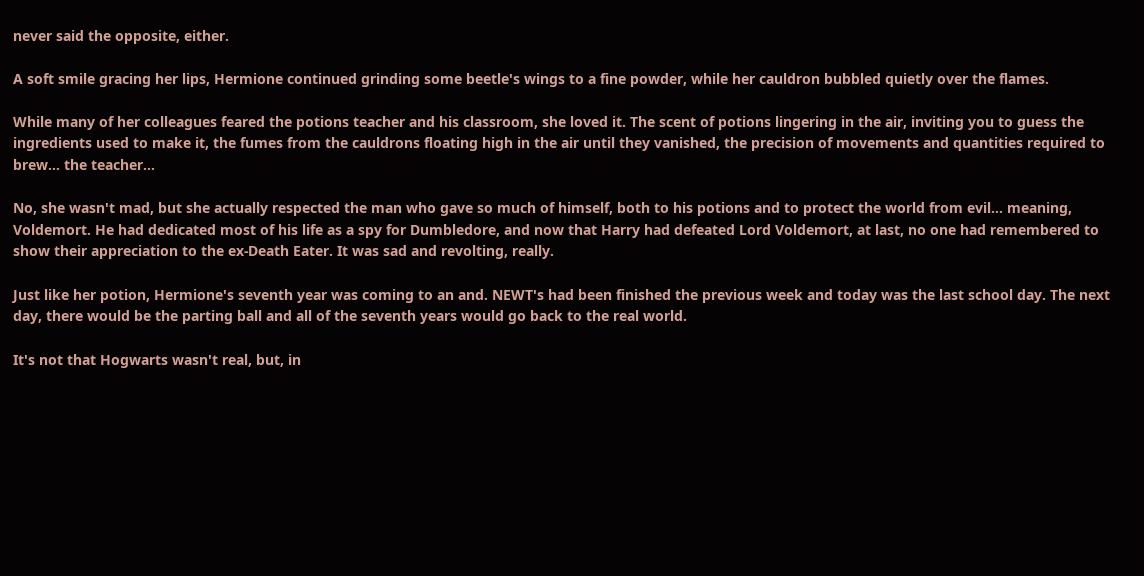never said the opposite, either.

A soft smile gracing her lips, Hermione continued grinding some beetle's wings to a fine powder, while her cauldron bubbled quietly over the flames.

While many of her colleagues feared the potions teacher and his classroom, she loved it. The scent of potions lingering in the air, inviting you to guess the ingredients used to make it, the fumes from the cauldrons floating high in the air until they vanished, the precision of movements and quantities required to brew… the teacher…

No, she wasn't mad, but she actually respected the man who gave so much of himself, both to his potions and to protect the world from evil… meaning, Voldemort. He had dedicated most of his life as a spy for Dumbledore, and now that Harry had defeated Lord Voldemort, at last, no one had remembered to show their appreciation to the ex-Death Eater. It was sad and revolting, really.

Just like her potion, Hermione's seventh year was coming to an and. NEWT's had been finished the previous week and today was the last school day. The next day, there would be the parting ball and all of the seventh years would go back to the real world.

It's not that Hogwarts wasn't real, but, in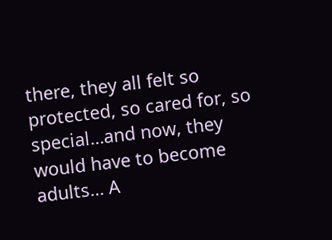there, they all felt so protected, so cared for, so special…and now, they would have to become adults… A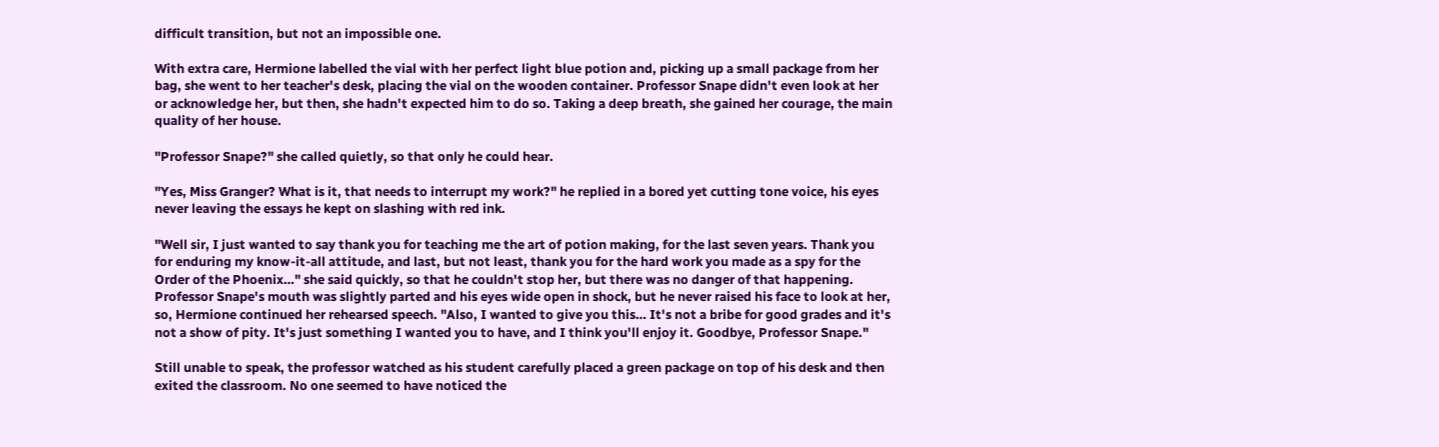difficult transition, but not an impossible one.

With extra care, Hermione labelled the vial with her perfect light blue potion and, picking up a small package from her bag, she went to her teacher's desk, placing the vial on the wooden container. Professor Snape didn't even look at her or acknowledge her, but then, she hadn't expected him to do so. Taking a deep breath, she gained her courage, the main quality of her house.

"Professor Snape?" she called quietly, so that only he could hear.

"Yes, Miss Granger? What is it, that needs to interrupt my work?" he replied in a bored yet cutting tone voice, his eyes never leaving the essays he kept on slashing with red ink.

"Well sir, I just wanted to say thank you for teaching me the art of potion making, for the last seven years. Thank you for enduring my know-it-all attitude, and last, but not least, thank you for the hard work you made as a spy for the Order of the Phoenix…" she said quickly, so that he couldn't stop her, but there was no danger of that happening. Professor Snape's mouth was slightly parted and his eyes wide open in shock, but he never raised his face to look at her, so, Hermione continued her rehearsed speech. "Also, I wanted to give you this… It's not a bribe for good grades and it's not a show of pity. It's just something I wanted you to have, and I think you'll enjoy it. Goodbye, Professor Snape."

Still unable to speak, the professor watched as his student carefully placed a green package on top of his desk and then exited the classroom. No one seemed to have noticed the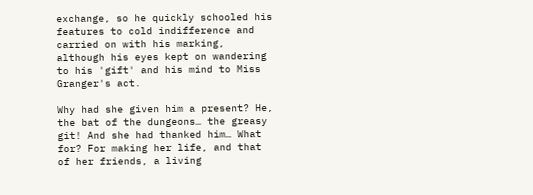exchange, so he quickly schooled his features to cold indifference and carried on with his marking, although his eyes kept on wandering to his 'gift' and his mind to Miss Granger's act.

Why had she given him a present? He, the bat of the dungeons… the greasy git! And she had thanked him… What for? For making her life, and that of her friends, a living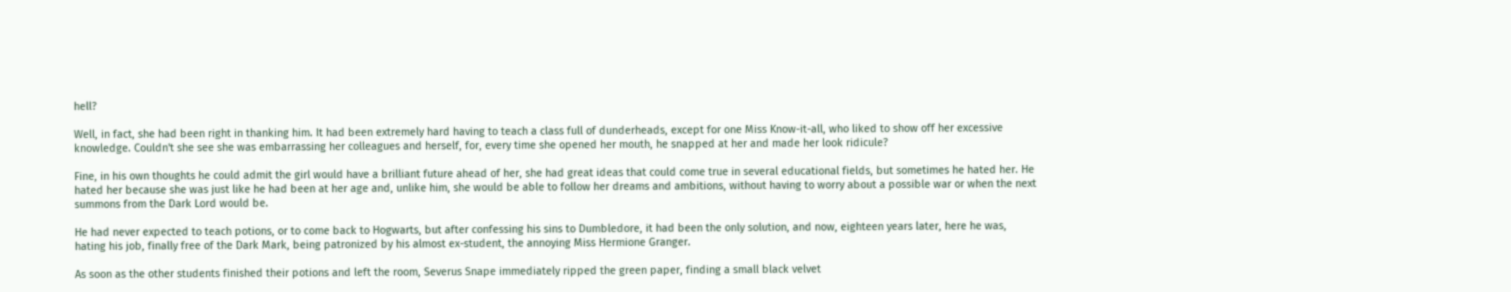hell?

Well, in fact, she had been right in thanking him. It had been extremely hard having to teach a class full of dunderheads, except for one Miss Know-it-all, who liked to show off her excessive knowledge. Couldn't she see she was embarrassing her colleagues and herself, for, every time she opened her mouth, he snapped at her and made her look ridicule?

Fine, in his own thoughts he could admit the girl would have a brilliant future ahead of her, she had great ideas that could come true in several educational fields, but sometimes he hated her. He hated her because she was just like he had been at her age and, unlike him, she would be able to follow her dreams and ambitions, without having to worry about a possible war or when the next summons from the Dark Lord would be.

He had never expected to teach potions, or to come back to Hogwarts, but after confessing his sins to Dumbledore, it had been the only solution, and now, eighteen years later, here he was, hating his job, finally free of the Dark Mark, being patronized by his almost ex-student, the annoying Miss Hermione Granger.

As soon as the other students finished their potions and left the room, Severus Snape immediately ripped the green paper, finding a small black velvet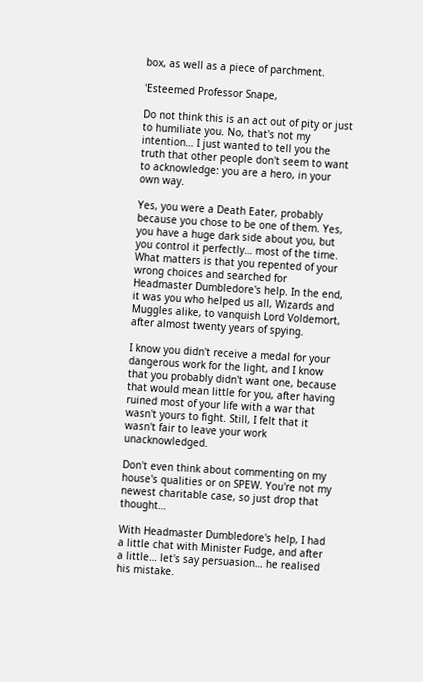box, as well as a piece of parchment.

'Esteemed Professor Snape,

Do not think this is an act out of pity or just to humiliate you. No, that's not my intention… I just wanted to tell you the truth that other people don't seem to want to acknowledge: you are a hero, in your own way.

Yes, you were a Death Eater, probably because you chose to be one of them. Yes, you have a huge dark side about you, but you control it perfectly… most of the time. What matters is that you repented of your wrong choices and searched for Headmaster Dumbledore's help. In the end, it was you who helped us all, Wizards and Muggles alike, to vanquish Lord Voldemort, after almost twenty years of spying.

I know you didn't receive a medal for your dangerous work for the light, and I know that you probably didn't want one, because that would mean little for you, after having ruined most of your life with a war that wasn't yours to fight. Still, I felt that it wasn't fair to leave your work unacknowledged.

Don't even think about commenting on my house's qualities or on SPEW. You're not my newest charitable case, so just drop that thought…

With Headmaster Dumbledore's help, I had a little chat with Minister Fudge, and after a little… let's say persuasion… he realised his mistake.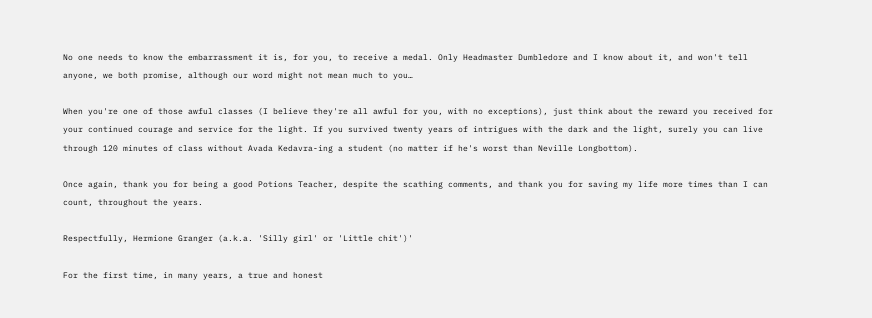No one needs to know the embarrassment it is, for you, to receive a medal. Only Headmaster Dumbledore and I know about it, and won't tell anyone, we both promise, although our word might not mean much to you…

When you're one of those awful classes (I believe they're all awful for you, with no exceptions), just think about the reward you received for your continued courage and service for the light. If you survived twenty years of intrigues with the dark and the light, surely you can live through 120 minutes of class without Avada Kedavra-ing a student (no matter if he's worst than Neville Longbottom).

Once again, thank you for being a good Potions Teacher, despite the scathing comments, and thank you for saving my life more times than I can count, throughout the years.

Respectfully, Hermione Granger (a.k.a. 'Silly girl' or 'Little chit')'

For the first time, in many years, a true and honest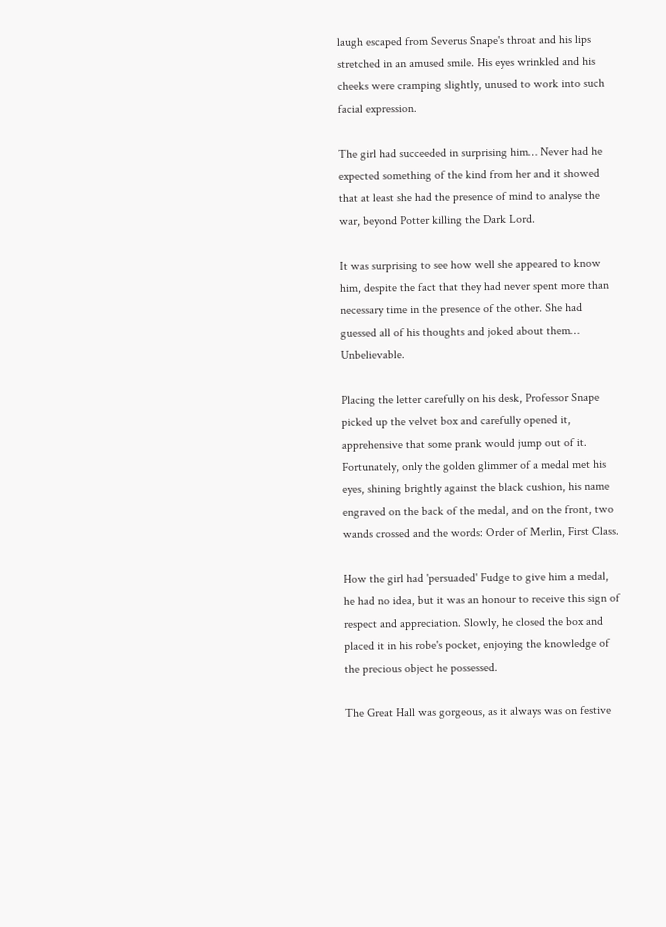laugh escaped from Severus Snape's throat and his lips stretched in an amused smile. His eyes wrinkled and his cheeks were cramping slightly, unused to work into such facial expression.

The girl had succeeded in surprising him… Never had he expected something of the kind from her and it showed that at least she had the presence of mind to analyse the war, beyond Potter killing the Dark Lord.

It was surprising to see how well she appeared to know him, despite the fact that they had never spent more than necessary time in the presence of the other. She had guessed all of his thoughts and joked about them… Unbelievable.

Placing the letter carefully on his desk, Professor Snape picked up the velvet box and carefully opened it, apprehensive that some prank would jump out of it. Fortunately, only the golden glimmer of a medal met his eyes, shining brightly against the black cushion, his name engraved on the back of the medal, and on the front, two wands crossed and the words: Order of Merlin, First Class.

How the girl had 'persuaded' Fudge to give him a medal, he had no idea, but it was an honour to receive this sign of respect and appreciation. Slowly, he closed the box and placed it in his robe's pocket, enjoying the knowledge of the precious object he possessed.

The Great Hall was gorgeous, as it always was on festive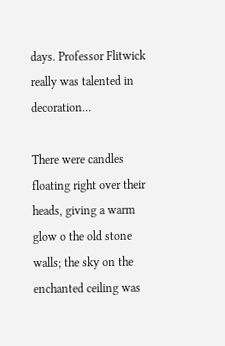days. Professor Flitwick really was talented in decoration…

There were candles floating right over their heads, giving a warm glow o the old stone walls; the sky on the enchanted ceiling was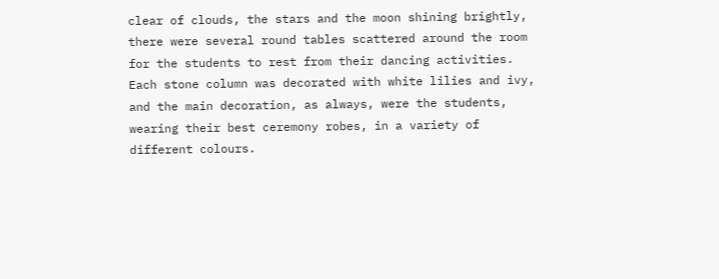clear of clouds, the stars and the moon shining brightly, there were several round tables scattered around the room for the students to rest from their dancing activities. Each stone column was decorated with white lilies and ivy, and the main decoration, as always, were the students, wearing their best ceremony robes, in a variety of different colours.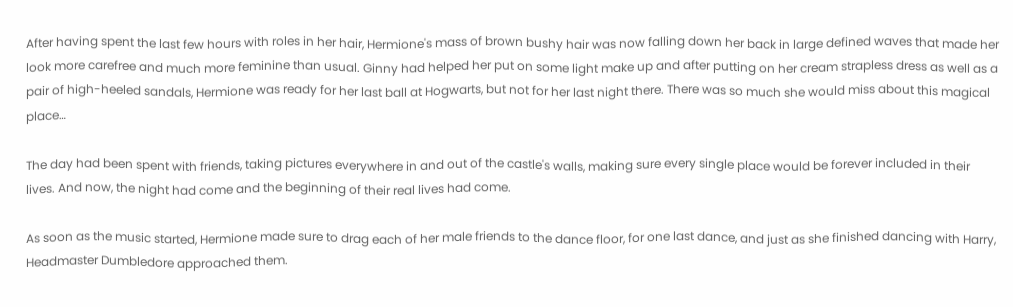After having spent the last few hours with roles in her hair, Hermione's mass of brown bushy hair was now falling down her back in large defined waves that made her look more carefree and much more feminine than usual. Ginny had helped her put on some light make up and after putting on her cream strapless dress as well as a pair of high-heeled sandals, Hermione was ready for her last ball at Hogwarts, but not for her last night there. There was so much she would miss about this magical place…

The day had been spent with friends, taking pictures everywhere in and out of the castle's walls, making sure every single place would be forever included in their lives. And now, the night had come and the beginning of their real lives had come.

As soon as the music started, Hermione made sure to drag each of her male friends to the dance floor, for one last dance, and just as she finished dancing with Harry, Headmaster Dumbledore approached them.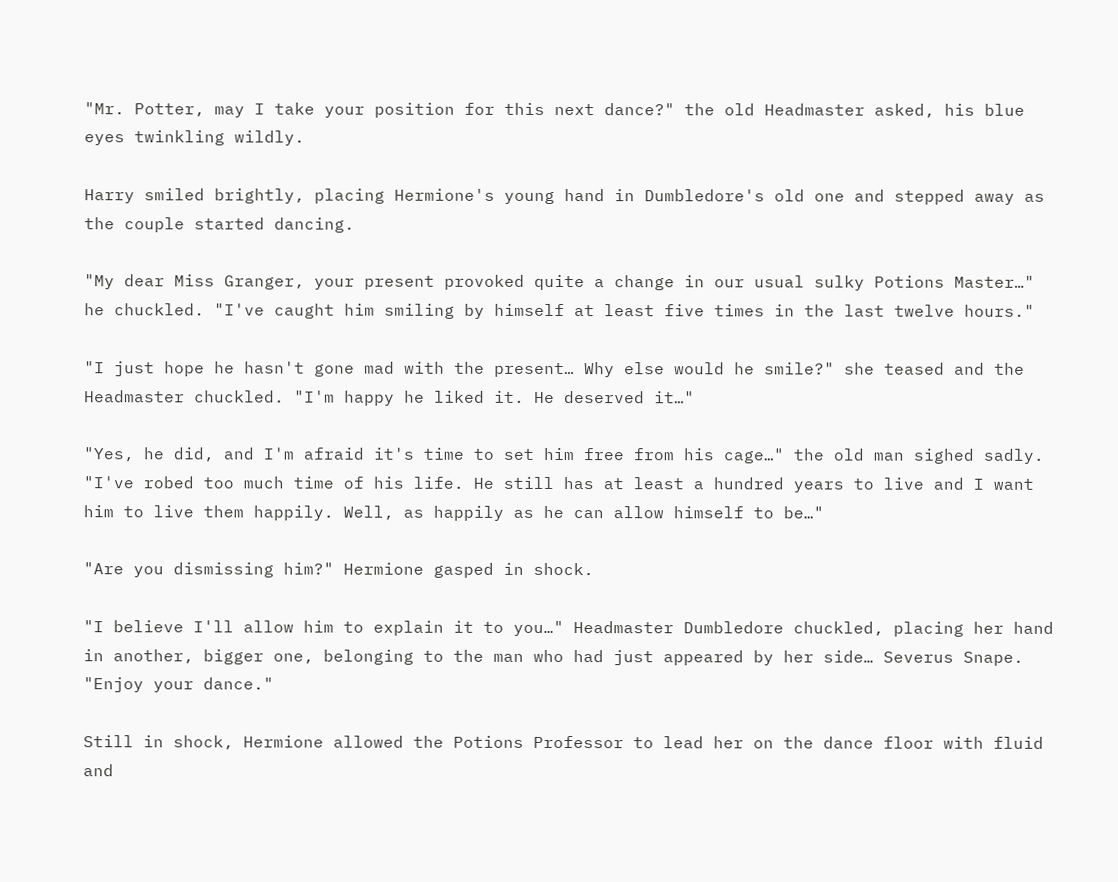"Mr. Potter, may I take your position for this next dance?" the old Headmaster asked, his blue eyes twinkling wildly.

Harry smiled brightly, placing Hermione's young hand in Dumbledore's old one and stepped away as the couple started dancing.

"My dear Miss Granger, your present provoked quite a change in our usual sulky Potions Master…" he chuckled. "I've caught him smiling by himself at least five times in the last twelve hours."

"I just hope he hasn't gone mad with the present… Why else would he smile?" she teased and the Headmaster chuckled. "I'm happy he liked it. He deserved it…"

"Yes, he did, and I'm afraid it's time to set him free from his cage…" the old man sighed sadly. "I've robed too much time of his life. He still has at least a hundred years to live and I want him to live them happily. Well, as happily as he can allow himself to be…"

"Are you dismissing him?" Hermione gasped in shock.

"I believe I'll allow him to explain it to you…" Headmaster Dumbledore chuckled, placing her hand in another, bigger one, belonging to the man who had just appeared by her side… Severus Snape. "Enjoy your dance."

Still in shock, Hermione allowed the Potions Professor to lead her on the dance floor with fluid and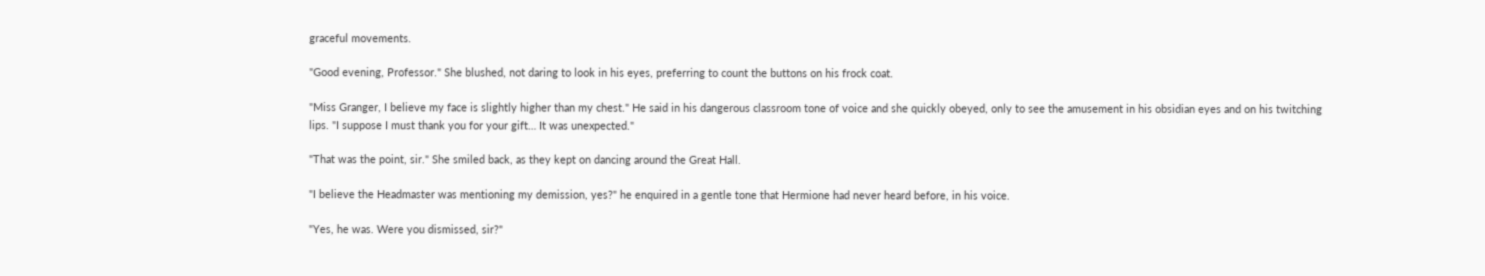graceful movements.

"Good evening, Professor." She blushed, not daring to look in his eyes, preferring to count the buttons on his frock coat.

"Miss Granger, I believe my face is slightly higher than my chest." He said in his dangerous classroom tone of voice and she quickly obeyed, only to see the amusement in his obsidian eyes and on his twitching lips. "I suppose I must thank you for your gift… It was unexpected."

"That was the point, sir." She smiled back, as they kept on dancing around the Great Hall.

"I believe the Headmaster was mentioning my demission, yes?" he enquired in a gentle tone that Hermione had never heard before, in his voice.

"Yes, he was. Were you dismissed, sir?"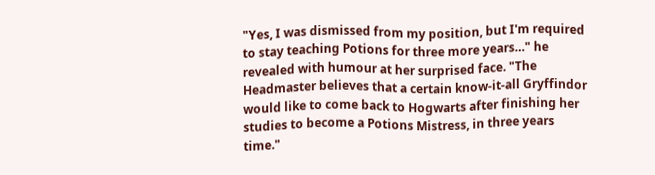"Yes, I was dismissed from my position, but I'm required to stay teaching Potions for three more years…" he revealed with humour at her surprised face. "The Headmaster believes that a certain know-it-all Gryffindor would like to come back to Hogwarts after finishing her studies to become a Potions Mistress, in three years time."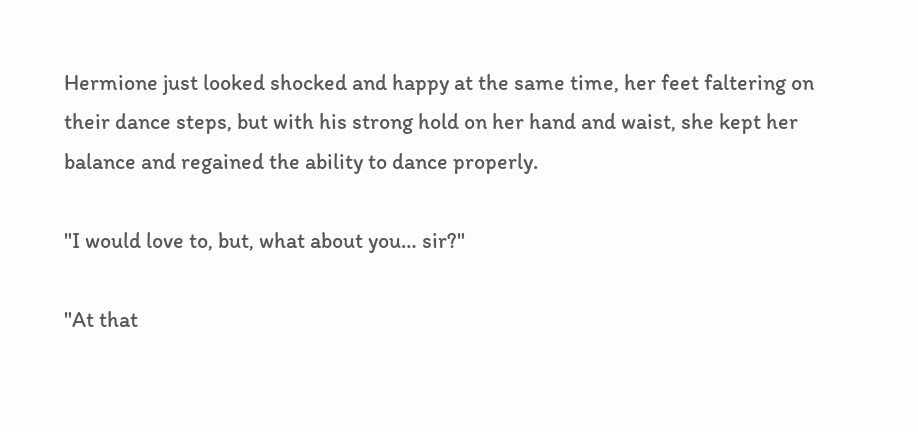Hermione just looked shocked and happy at the same time, her feet faltering on their dance steps, but with his strong hold on her hand and waist, she kept her balance and regained the ability to dance properly.

"I would love to, but, what about you… sir?"

"At that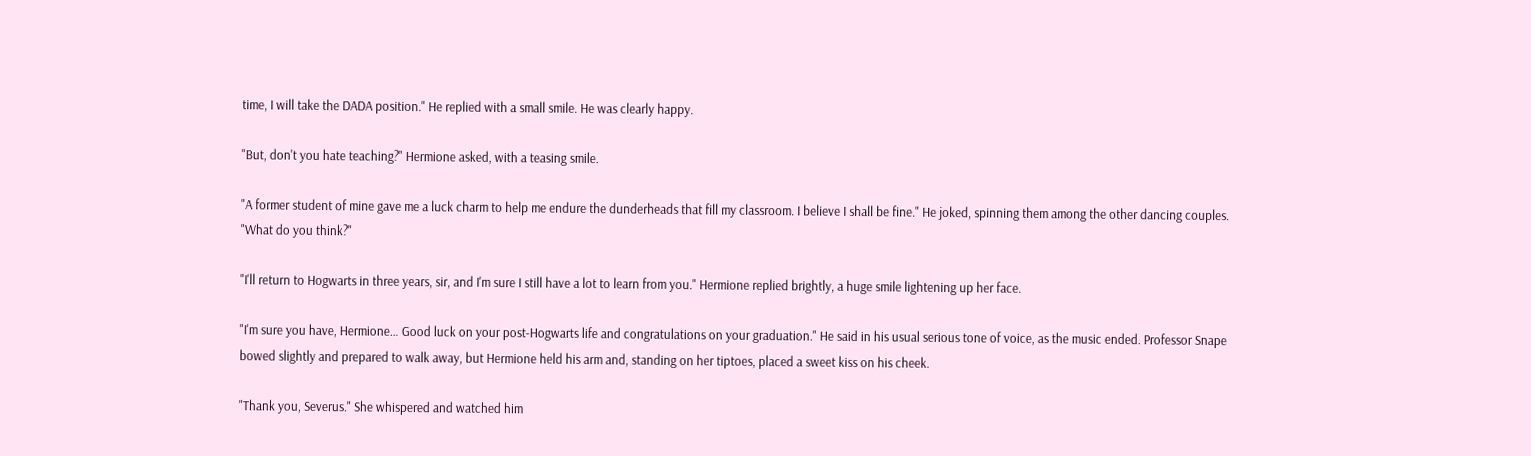time, I will take the DADA position." He replied with a small smile. He was clearly happy.

"But, don't you hate teaching?" Hermione asked, with a teasing smile.

"A former student of mine gave me a luck charm to help me endure the dunderheads that fill my classroom. I believe I shall be fine." He joked, spinning them among the other dancing couples. "What do you think?"

"I'll return to Hogwarts in three years, sir, and I'm sure I still have a lot to learn from you." Hermione replied brightly, a huge smile lightening up her face.

"I'm sure you have, Hermione… Good luck on your post-Hogwarts life and congratulations on your graduation." He said in his usual serious tone of voice, as the music ended. Professor Snape bowed slightly and prepared to walk away, but Hermione held his arm and, standing on her tiptoes, placed a sweet kiss on his cheek.

"Thank you, Severus." She whispered and watched him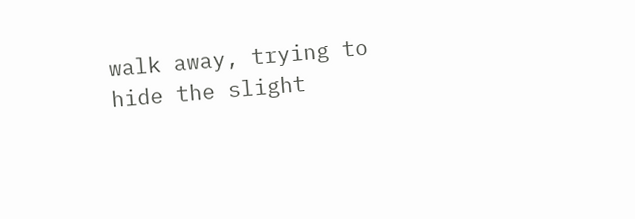walk away, trying to hide the slight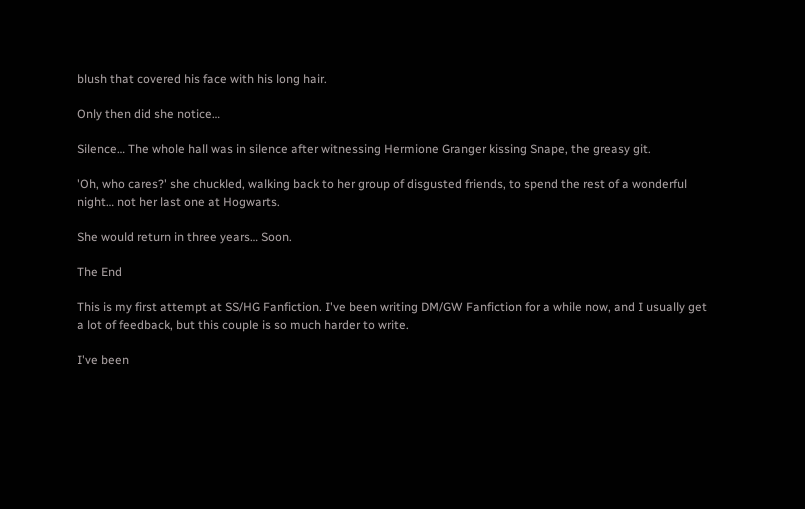blush that covered his face with his long hair.

Only then did she notice…

Silence… The whole hall was in silence after witnessing Hermione Granger kissing Snape, the greasy git.

'Oh, who cares?' she chuckled, walking back to her group of disgusted friends, to spend the rest of a wonderful night… not her last one at Hogwarts.

She would return in three years… Soon.

The End

This is my first attempt at SS/HG Fanfiction. I've been writing DM/GW Fanfiction for a while now, and I usually get a lot of feedback, but this couple is so much harder to write.

I've been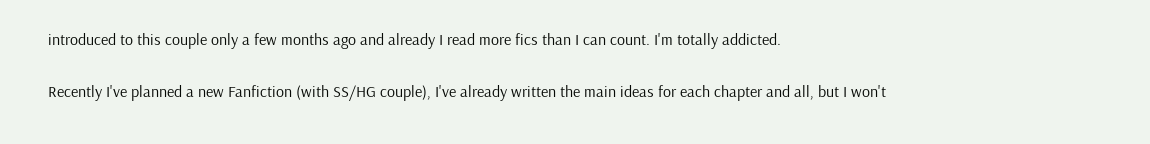introduced to this couple only a few months ago and already I read more fics than I can count. I'm totally addicted.

Recently I've planned a new Fanfiction (with SS/HG couple), I've already written the main ideas for each chapter and all, but I won't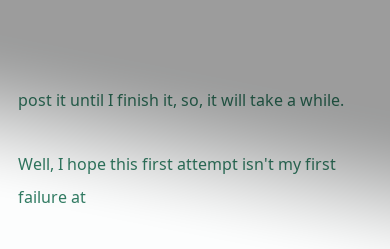post it until I finish it, so, it will take a while.

Well, I hope this first attempt isn't my first failure at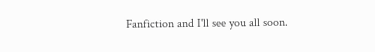Fanfiction and I'll see you all soon.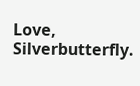Love, Silverbutterfly.